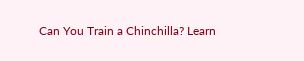Can You Train a Chinchilla? Learn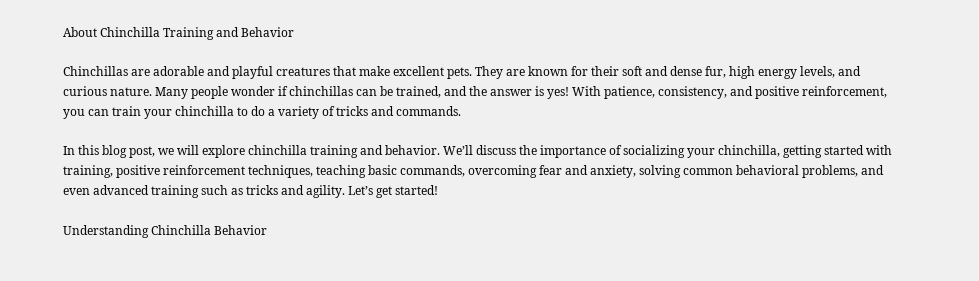About Chinchilla Training and Behavior

Chinchillas are adorable and playful creatures that make excellent pets. They are known for their soft and dense fur, high energy levels, and curious nature. Many people wonder if chinchillas can be trained, and the answer is yes! With patience, consistency, and positive reinforcement, you can train your chinchilla to do a variety of tricks and commands.

In this blog post, we will explore chinchilla training and behavior. We’ll discuss the importance of socializing your chinchilla, getting started with training, positive reinforcement techniques, teaching basic commands, overcoming fear and anxiety, solving common behavioral problems, and even advanced training such as tricks and agility. Let’s get started!

Understanding Chinchilla Behavior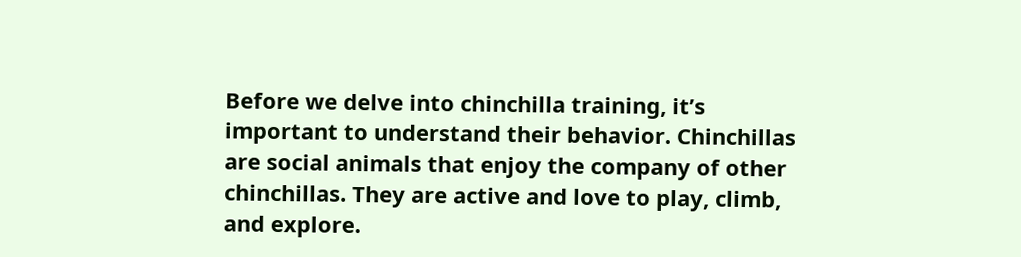Before we delve into chinchilla training, it’s important to understand their behavior. Chinchillas are social animals that enjoy the company of other chinchillas. They are active and love to play, climb, and explore.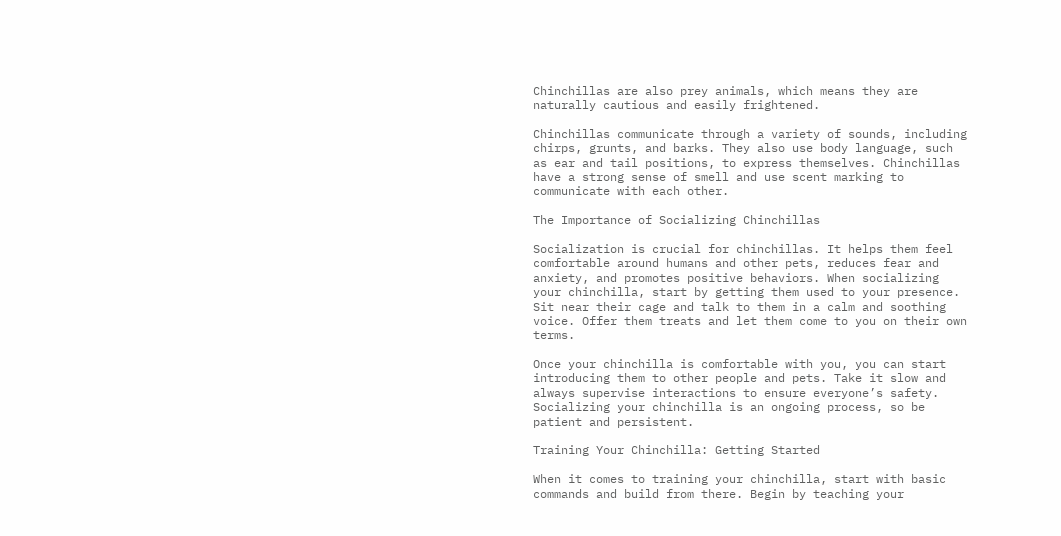Chinchillas are also prey animals, which means they are naturally cautious and easily frightened.

Chinchillas communicate through a variety of sounds, including chirps, grunts, and barks. They also use body language, such as ear and tail positions, to express themselves. Chinchillas have a strong sense of smell and use scent marking to communicate with each other.

The Importance of Socializing Chinchillas

Socialization is crucial for chinchillas. It helps them feel comfortable around humans and other pets, reduces fear and anxiety, and promotes positive behaviors. When socializing your chinchilla, start by getting them used to your presence. Sit near their cage and talk to them in a calm and soothing voice. Offer them treats and let them come to you on their own terms.

Once your chinchilla is comfortable with you, you can start introducing them to other people and pets. Take it slow and always supervise interactions to ensure everyone’s safety. Socializing your chinchilla is an ongoing process, so be patient and persistent.

Training Your Chinchilla: Getting Started

When it comes to training your chinchilla, start with basic commands and build from there. Begin by teaching your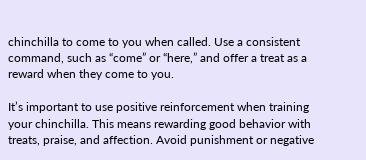chinchilla to come to you when called. Use a consistent command, such as “come” or “here,” and offer a treat as a reward when they come to you.

It’s important to use positive reinforcement when training your chinchilla. This means rewarding good behavior with treats, praise, and affection. Avoid punishment or negative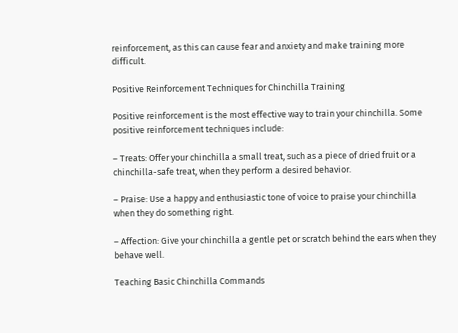reinforcement, as this can cause fear and anxiety and make training more difficult.

Positive Reinforcement Techniques for Chinchilla Training

Positive reinforcement is the most effective way to train your chinchilla. Some positive reinforcement techniques include:

– Treats: Offer your chinchilla a small treat, such as a piece of dried fruit or a chinchilla-safe treat, when they perform a desired behavior.

– Praise: Use a happy and enthusiastic tone of voice to praise your chinchilla when they do something right.

– Affection: Give your chinchilla a gentle pet or scratch behind the ears when they behave well.

Teaching Basic Chinchilla Commands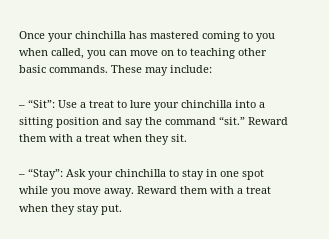Once your chinchilla has mastered coming to you when called, you can move on to teaching other basic commands. These may include:

– “Sit”: Use a treat to lure your chinchilla into a sitting position and say the command “sit.” Reward them with a treat when they sit.

– “Stay”: Ask your chinchilla to stay in one spot while you move away. Reward them with a treat when they stay put.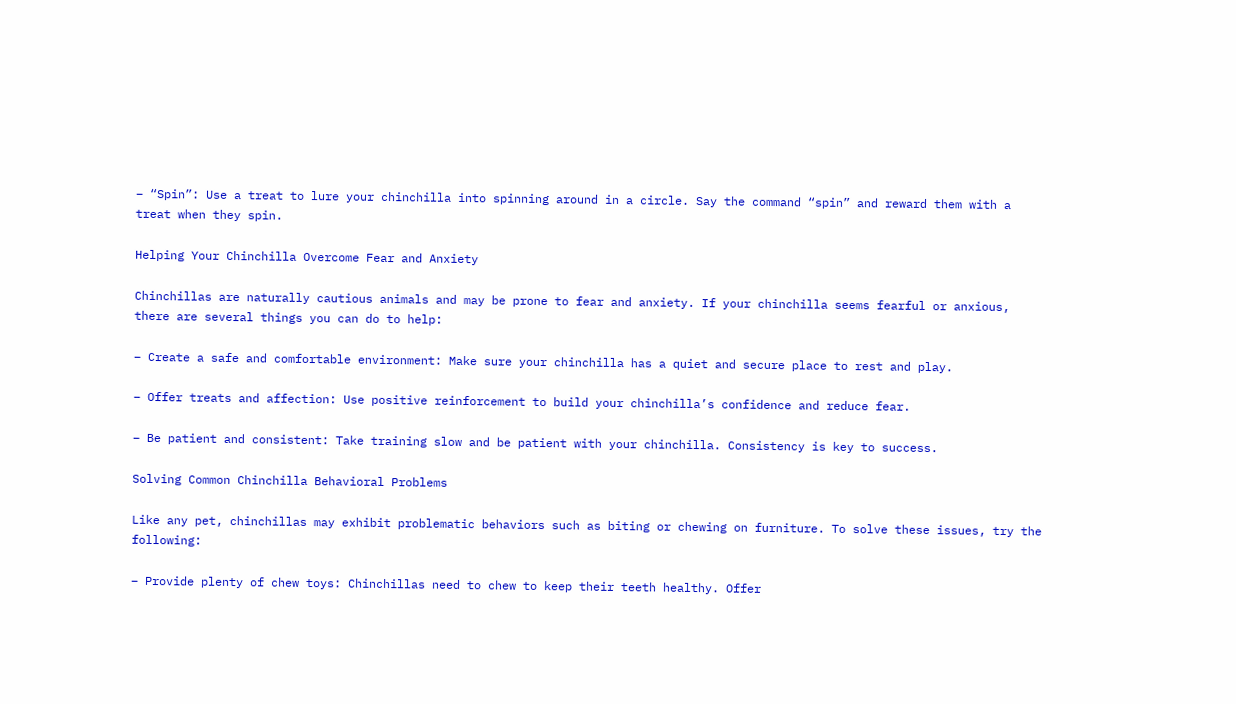– “Spin”: Use a treat to lure your chinchilla into spinning around in a circle. Say the command “spin” and reward them with a treat when they spin.

Helping Your Chinchilla Overcome Fear and Anxiety

Chinchillas are naturally cautious animals and may be prone to fear and anxiety. If your chinchilla seems fearful or anxious, there are several things you can do to help:

– Create a safe and comfortable environment: Make sure your chinchilla has a quiet and secure place to rest and play.

– Offer treats and affection: Use positive reinforcement to build your chinchilla’s confidence and reduce fear.

– Be patient and consistent: Take training slow and be patient with your chinchilla. Consistency is key to success.

Solving Common Chinchilla Behavioral Problems

Like any pet, chinchillas may exhibit problematic behaviors such as biting or chewing on furniture. To solve these issues, try the following:

– Provide plenty of chew toys: Chinchillas need to chew to keep their teeth healthy. Offer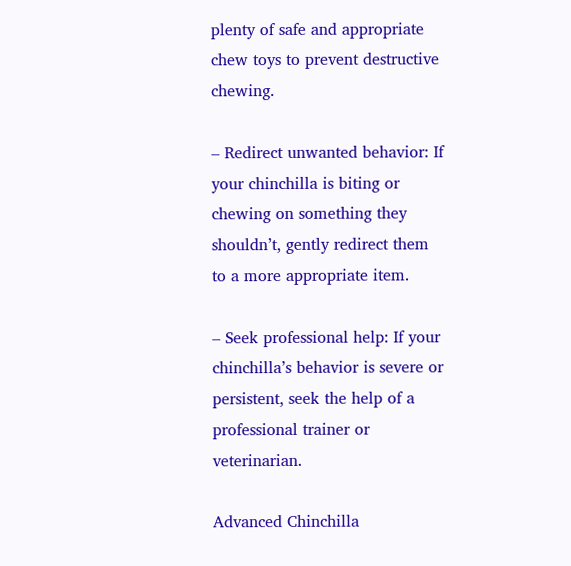plenty of safe and appropriate chew toys to prevent destructive chewing.

– Redirect unwanted behavior: If your chinchilla is biting or chewing on something they shouldn’t, gently redirect them to a more appropriate item.

– Seek professional help: If your chinchilla’s behavior is severe or persistent, seek the help of a professional trainer or veterinarian.

Advanced Chinchilla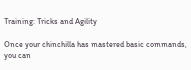Training: Tricks and Agility

Once your chinchilla has mastered basic commands, you can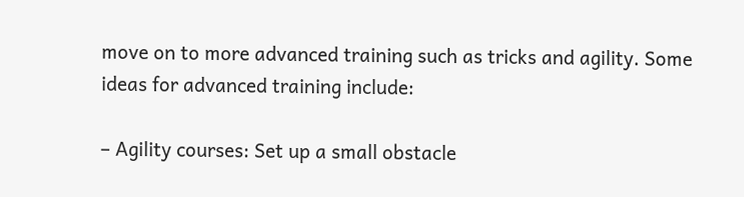move on to more advanced training such as tricks and agility. Some ideas for advanced training include:

– Agility courses: Set up a small obstacle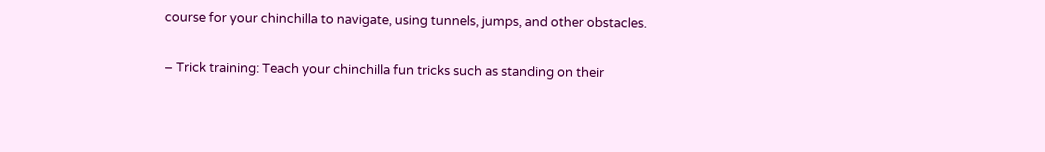course for your chinchilla to navigate, using tunnels, jumps, and other obstacles.

– Trick training: Teach your chinchilla fun tricks such as standing on their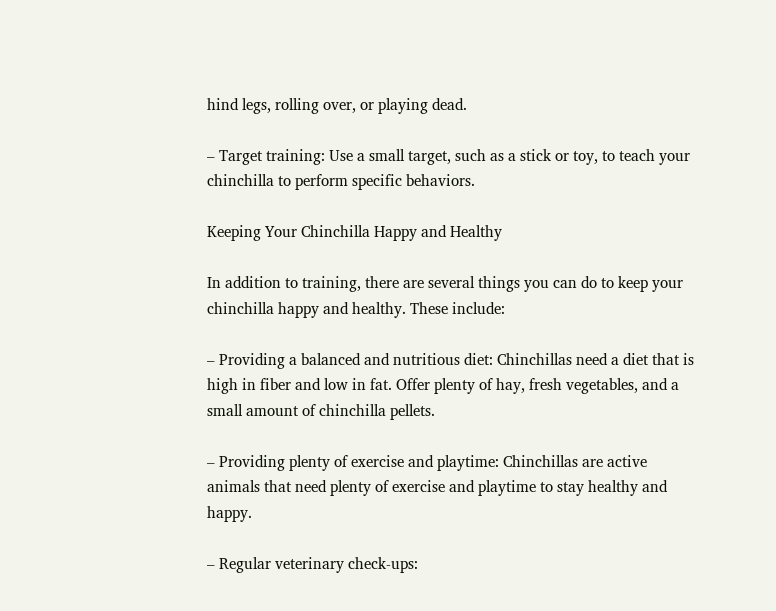hind legs, rolling over, or playing dead.

– Target training: Use a small target, such as a stick or toy, to teach your chinchilla to perform specific behaviors.

Keeping Your Chinchilla Happy and Healthy

In addition to training, there are several things you can do to keep your chinchilla happy and healthy. These include:

– Providing a balanced and nutritious diet: Chinchillas need a diet that is high in fiber and low in fat. Offer plenty of hay, fresh vegetables, and a small amount of chinchilla pellets.

– Providing plenty of exercise and playtime: Chinchillas are active animals that need plenty of exercise and playtime to stay healthy and happy.

– Regular veterinary check-ups: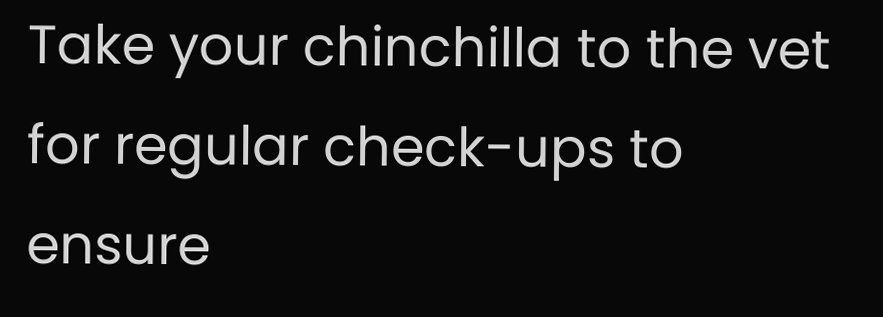Take your chinchilla to the vet for regular check-ups to ensure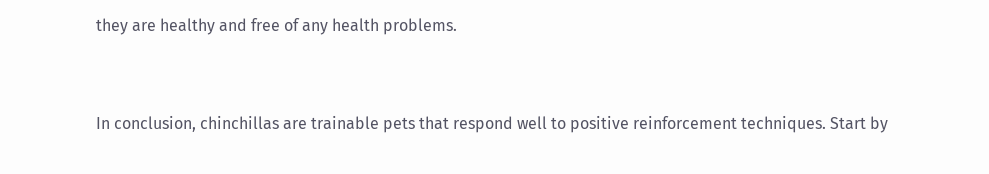they are healthy and free of any health problems.


In conclusion, chinchillas are trainable pets that respond well to positive reinforcement techniques. Start by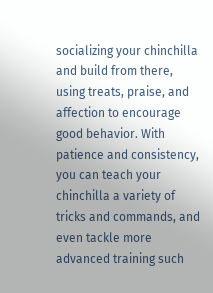socializing your chinchilla and build from there, using treats, praise, and affection to encourage good behavior. With patience and consistency, you can teach your chinchilla a variety of tricks and commands, and even tackle more advanced training such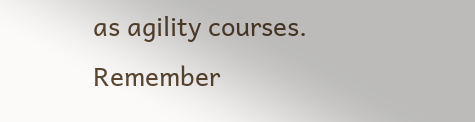as agility courses. Remember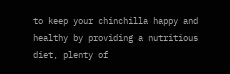to keep your chinchilla happy and healthy by providing a nutritious diet, plenty of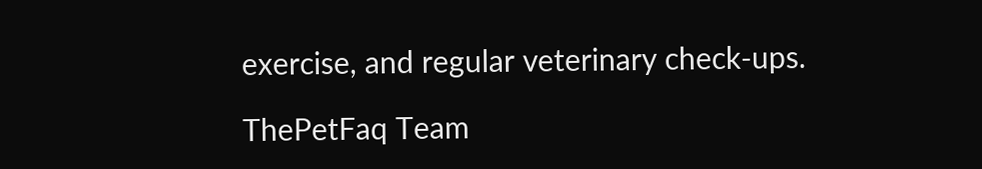exercise, and regular veterinary check-ups.

ThePetFaq Team